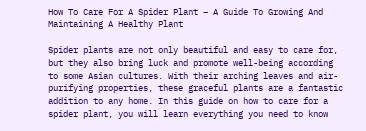How To Care For A Spider Plant – A Guide To Growing And Maintaining A Healthy Plant

Spider plants are not only beautiful and easy to care for, but they also bring luck and promote well-being according to some Asian cultures. With their arching leaves and air-purifying properties, these graceful plants are a fantastic addition to any home. In this guide on how to care for a spider plant, you will learn everything you need to know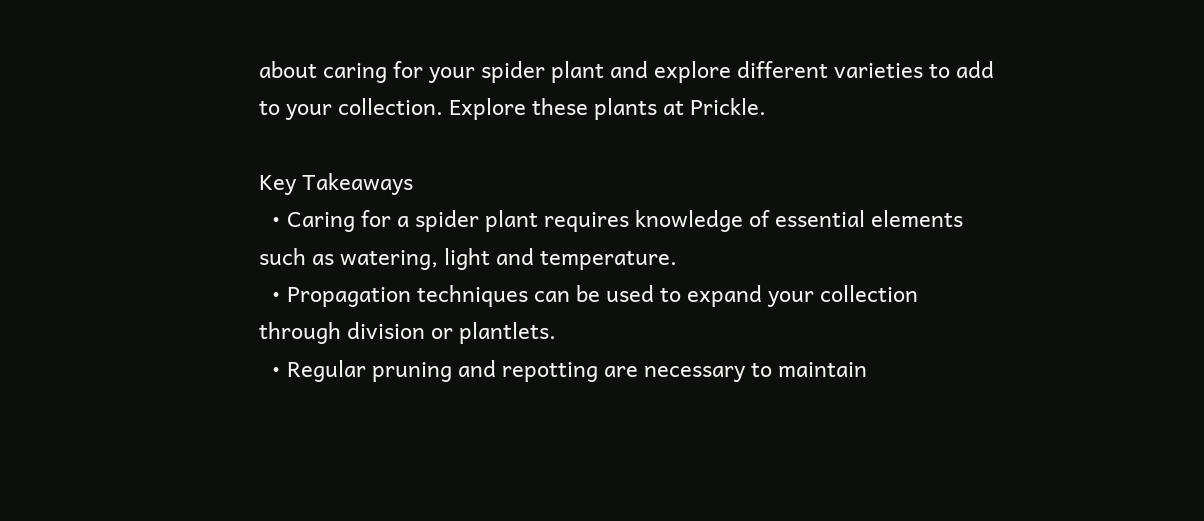about caring for your spider plant and explore different varieties to add to your collection. Explore these plants at Prickle.

Key Takeaways
  • Caring for a spider plant requires knowledge of essential elements such as watering, light and temperature.
  • Propagation techniques can be used to expand your collection through division or plantlets.
  • Regular pruning and repotting are necessary to maintain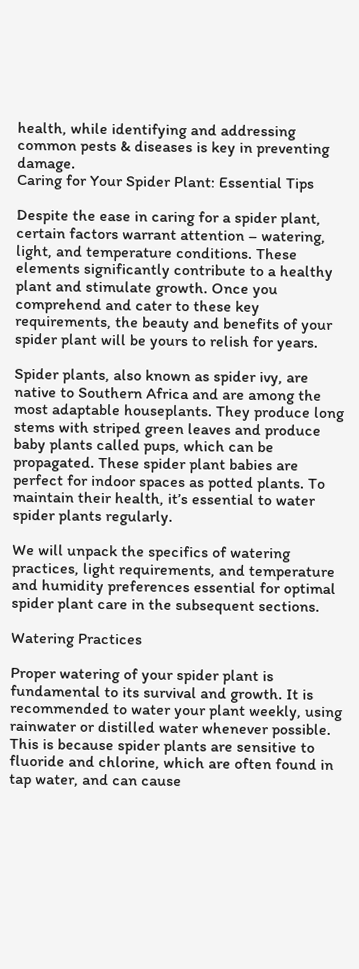health, while identifying and addressing common pests & diseases is key in preventing damage.
Caring for Your Spider Plant: Essential Tips

Despite the ease in caring for a spider plant, certain factors warrant attention – watering, light, and temperature conditions. These elements significantly contribute to a healthy plant and stimulate growth. Once you comprehend and cater to these key requirements, the beauty and benefits of your spider plant will be yours to relish for years.

Spider plants, also known as spider ivy, are native to Southern Africa and are among the most adaptable houseplants. They produce long stems with striped green leaves and produce baby plants called pups, which can be propagated. These spider plant babies are perfect for indoor spaces as potted plants. To maintain their health, it’s essential to water spider plants regularly.

We will unpack the specifics of watering practices, light requirements, and temperature and humidity preferences essential for optimal spider plant care in the subsequent sections.

Watering Practices

Proper watering of your spider plant is fundamental to its survival and growth. It is recommended to water your plant weekly, using rainwater or distilled water whenever possible. This is because spider plants are sensitive to fluoride and chlorine, which are often found in tap water, and can cause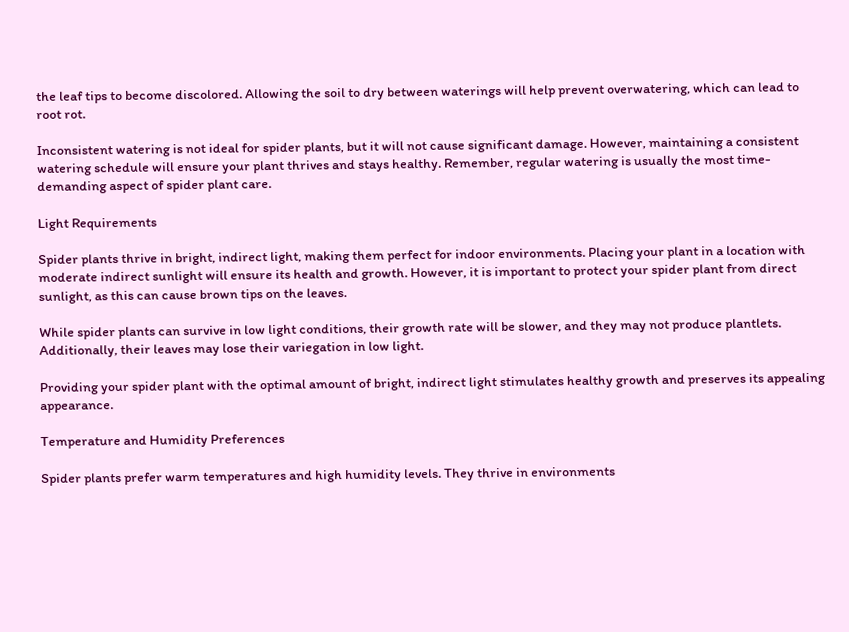the leaf tips to become discolored. Allowing the soil to dry between waterings will help prevent overwatering, which can lead to root rot.

Inconsistent watering is not ideal for spider plants, but it will not cause significant damage. However, maintaining a consistent watering schedule will ensure your plant thrives and stays healthy. Remember, regular watering is usually the most time-demanding aspect of spider plant care.

Light Requirements

Spider plants thrive in bright, indirect light, making them perfect for indoor environments. Placing your plant in a location with moderate indirect sunlight will ensure its health and growth. However, it is important to protect your spider plant from direct sunlight, as this can cause brown tips on the leaves.

While spider plants can survive in low light conditions, their growth rate will be slower, and they may not produce plantlets. Additionally, their leaves may lose their variegation in low light.

Providing your spider plant with the optimal amount of bright, indirect light stimulates healthy growth and preserves its appealing appearance.

Temperature and Humidity Preferences

Spider plants prefer warm temperatures and high humidity levels. They thrive in environments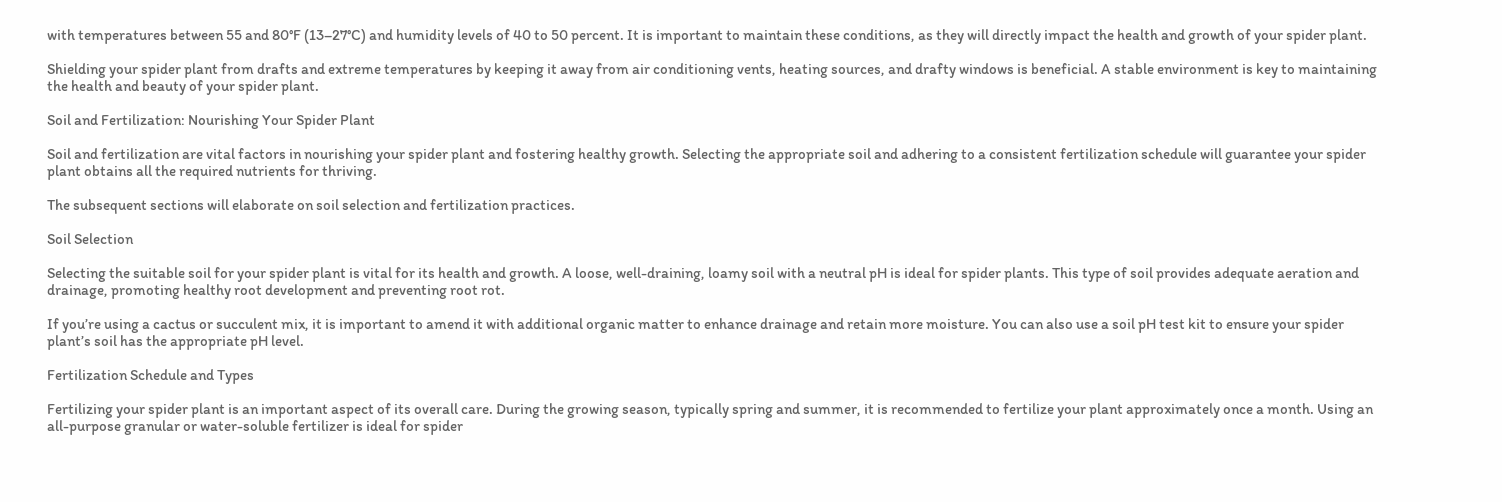with temperatures between 55 and 80°F (13–27°C) and humidity levels of 40 to 50 percent. It is important to maintain these conditions, as they will directly impact the health and growth of your spider plant.

Shielding your spider plant from drafts and extreme temperatures by keeping it away from air conditioning vents, heating sources, and drafty windows is beneficial. A stable environment is key to maintaining the health and beauty of your spider plant.

Soil and Fertilization: Nourishing Your Spider Plant

Soil and fertilization are vital factors in nourishing your spider plant and fostering healthy growth. Selecting the appropriate soil and adhering to a consistent fertilization schedule will guarantee your spider plant obtains all the required nutrients for thriving.

The subsequent sections will elaborate on soil selection and fertilization practices.

Soil Selection

Selecting the suitable soil for your spider plant is vital for its health and growth. A loose, well-draining, loamy soil with a neutral pH is ideal for spider plants. This type of soil provides adequate aeration and drainage, promoting healthy root development and preventing root rot.

If you’re using a cactus or succulent mix, it is important to amend it with additional organic matter to enhance drainage and retain more moisture. You can also use a soil pH test kit to ensure your spider plant’s soil has the appropriate pH level.

Fertilization Schedule and Types

Fertilizing your spider plant is an important aspect of its overall care. During the growing season, typically spring and summer, it is recommended to fertilize your plant approximately once a month. Using an all-purpose granular or water-soluble fertilizer is ideal for spider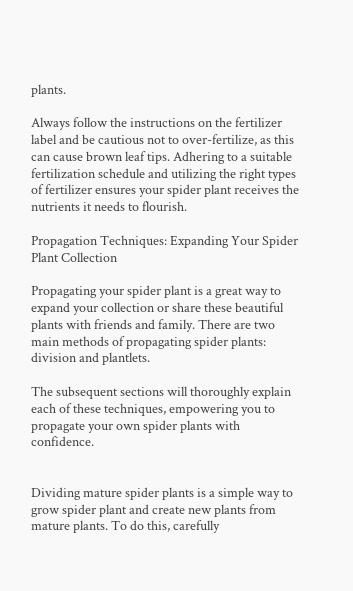plants.

Always follow the instructions on the fertilizer label and be cautious not to over-fertilize, as this can cause brown leaf tips. Adhering to a suitable fertilization schedule and utilizing the right types of fertilizer ensures your spider plant receives the nutrients it needs to flourish.

Propagation Techniques: Expanding Your Spider Plant Collection

Propagating your spider plant is a great way to expand your collection or share these beautiful plants with friends and family. There are two main methods of propagating spider plants: division and plantlets.

The subsequent sections will thoroughly explain each of these techniques, empowering you to propagate your own spider plants with confidence.


Dividing mature spider plants is a simple way to grow spider plant and create new plants from mature plants. To do this, carefully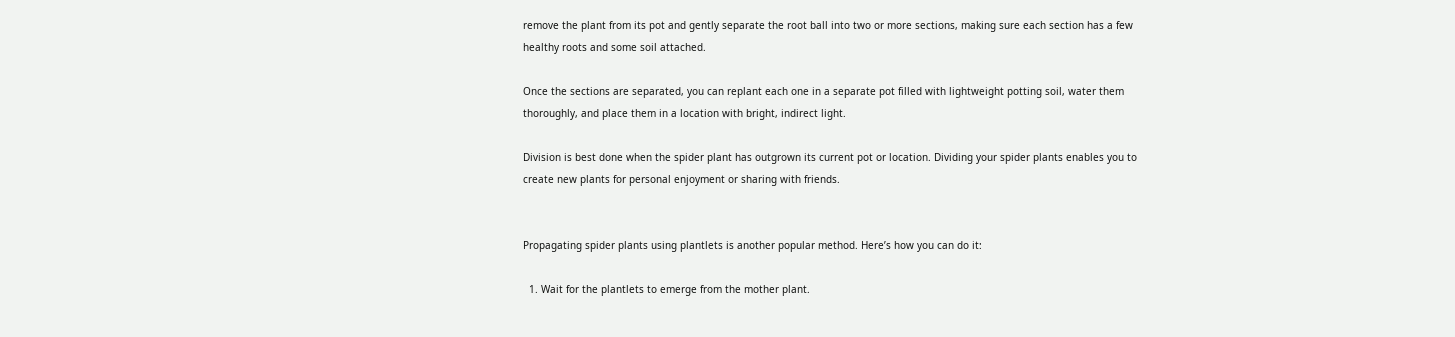remove the plant from its pot and gently separate the root ball into two or more sections, making sure each section has a few healthy roots and some soil attached.

Once the sections are separated, you can replant each one in a separate pot filled with lightweight potting soil, water them thoroughly, and place them in a location with bright, indirect light.

Division is best done when the spider plant has outgrown its current pot or location. Dividing your spider plants enables you to create new plants for personal enjoyment or sharing with friends.


Propagating spider plants using plantlets is another popular method. Here’s how you can do it:

  1. Wait for the plantlets to emerge from the mother plant.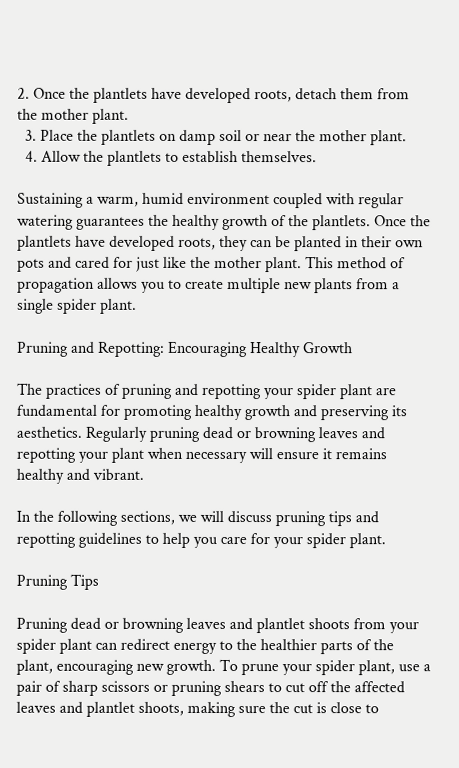2. Once the plantlets have developed roots, detach them from the mother plant.
  3. Place the plantlets on damp soil or near the mother plant.
  4. Allow the plantlets to establish themselves.

Sustaining a warm, humid environment coupled with regular watering guarantees the healthy growth of the plantlets. Once the plantlets have developed roots, they can be planted in their own pots and cared for just like the mother plant. This method of propagation allows you to create multiple new plants from a single spider plant.

Pruning and Repotting: Encouraging Healthy Growth

The practices of pruning and repotting your spider plant are fundamental for promoting healthy growth and preserving its aesthetics. Regularly pruning dead or browning leaves and repotting your plant when necessary will ensure it remains healthy and vibrant.

In the following sections, we will discuss pruning tips and repotting guidelines to help you care for your spider plant.

Pruning Tips

Pruning dead or browning leaves and plantlet shoots from your spider plant can redirect energy to the healthier parts of the plant, encouraging new growth. To prune your spider plant, use a pair of sharp scissors or pruning shears to cut off the affected leaves and plantlet shoots, making sure the cut is close to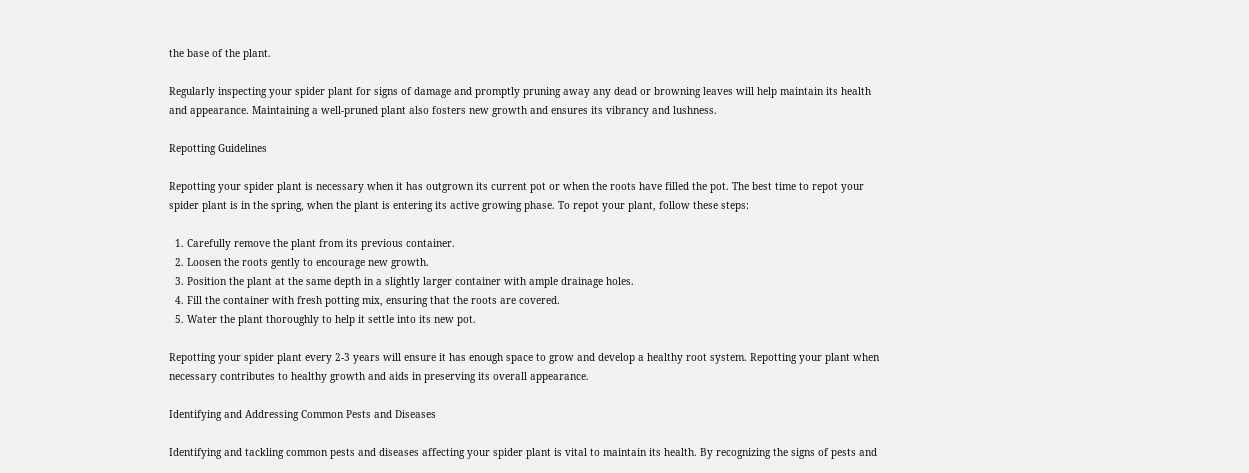the base of the plant.

Regularly inspecting your spider plant for signs of damage and promptly pruning away any dead or browning leaves will help maintain its health and appearance. Maintaining a well-pruned plant also fosters new growth and ensures its vibrancy and lushness.

Repotting Guidelines

Repotting your spider plant is necessary when it has outgrown its current pot or when the roots have filled the pot. The best time to repot your spider plant is in the spring, when the plant is entering its active growing phase. To repot your plant, follow these steps:

  1. Carefully remove the plant from its previous container.
  2. Loosen the roots gently to encourage new growth.
  3. Position the plant at the same depth in a slightly larger container with ample drainage holes.
  4. Fill the container with fresh potting mix, ensuring that the roots are covered.
  5. Water the plant thoroughly to help it settle into its new pot.

Repotting your spider plant every 2-3 years will ensure it has enough space to grow and develop a healthy root system. Repotting your plant when necessary contributes to healthy growth and aids in preserving its overall appearance.

Identifying and Addressing Common Pests and Diseases

Identifying and tackling common pests and diseases affecting your spider plant is vital to maintain its health. By recognizing the signs of pests and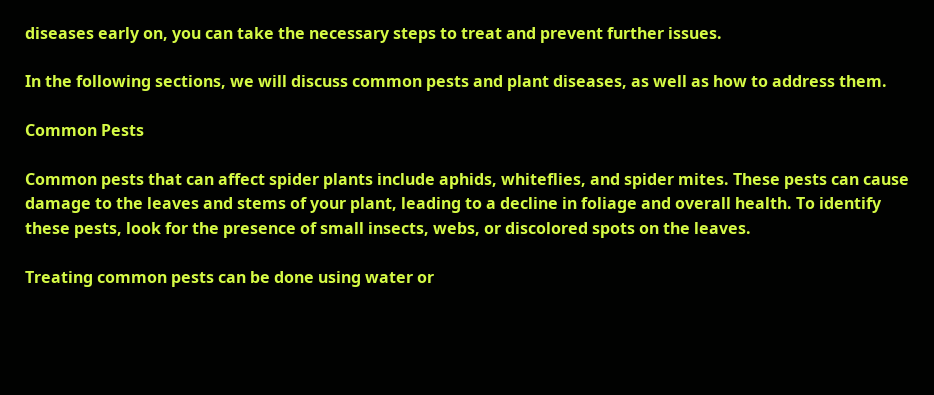diseases early on, you can take the necessary steps to treat and prevent further issues.

In the following sections, we will discuss common pests and plant diseases, as well as how to address them.

Common Pests

Common pests that can affect spider plants include aphids, whiteflies, and spider mites. These pests can cause damage to the leaves and stems of your plant, leading to a decline in foliage and overall health. To identify these pests, look for the presence of small insects, webs, or discolored spots on the leaves.

Treating common pests can be done using water or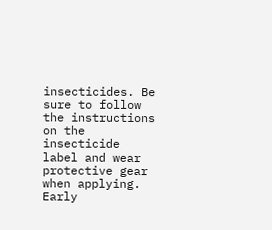insecticides. Be sure to follow the instructions on the insecticide label and wear protective gear when applying. Early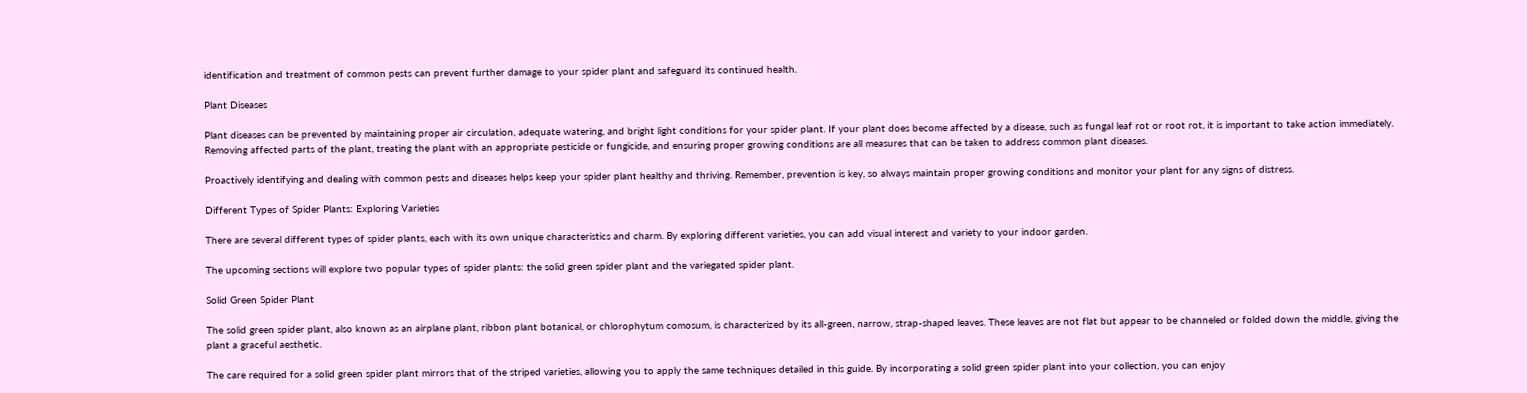identification and treatment of common pests can prevent further damage to your spider plant and safeguard its continued health.

Plant Diseases

Plant diseases can be prevented by maintaining proper air circulation, adequate watering, and bright light conditions for your spider plant. If your plant does become affected by a disease, such as fungal leaf rot or root rot, it is important to take action immediately. Removing affected parts of the plant, treating the plant with an appropriate pesticide or fungicide, and ensuring proper growing conditions are all measures that can be taken to address common plant diseases.

Proactively identifying and dealing with common pests and diseases helps keep your spider plant healthy and thriving. Remember, prevention is key, so always maintain proper growing conditions and monitor your plant for any signs of distress.

Different Types of Spider Plants: Exploring Varieties

There are several different types of spider plants, each with its own unique characteristics and charm. By exploring different varieties, you can add visual interest and variety to your indoor garden.

The upcoming sections will explore two popular types of spider plants: the solid green spider plant and the variegated spider plant.

Solid Green Spider Plant

The solid green spider plant, also known as an airplane plant, ribbon plant botanical, or chlorophytum comosum, is characterized by its all-green, narrow, strap-shaped leaves. These leaves are not flat but appear to be channeled or folded down the middle, giving the plant a graceful aesthetic.

The care required for a solid green spider plant mirrors that of the striped varieties, allowing you to apply the same techniques detailed in this guide. By incorporating a solid green spider plant into your collection, you can enjoy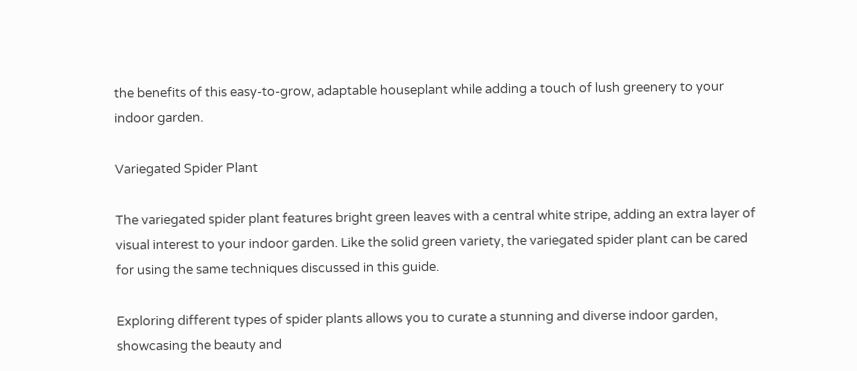the benefits of this easy-to-grow, adaptable houseplant while adding a touch of lush greenery to your indoor garden.

Variegated Spider Plant

The variegated spider plant features bright green leaves with a central white stripe, adding an extra layer of visual interest to your indoor garden. Like the solid green variety, the variegated spider plant can be cared for using the same techniques discussed in this guide.

Exploring different types of spider plants allows you to curate a stunning and diverse indoor garden, showcasing the beauty and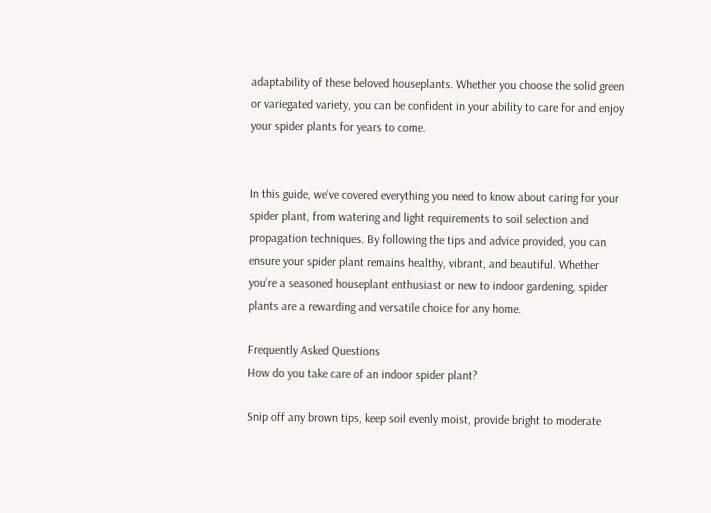adaptability of these beloved houseplants. Whether you choose the solid green or variegated variety, you can be confident in your ability to care for and enjoy your spider plants for years to come.


In this guide, we’ve covered everything you need to know about caring for your spider plant, from watering and light requirements to soil selection and propagation techniques. By following the tips and advice provided, you can ensure your spider plant remains healthy, vibrant, and beautiful. Whether you’re a seasoned houseplant enthusiast or new to indoor gardening, spider plants are a rewarding and versatile choice for any home.

Frequently Asked Questions
How do you take care of an indoor spider plant?

Snip off any brown tips, keep soil evenly moist, provide bright to moderate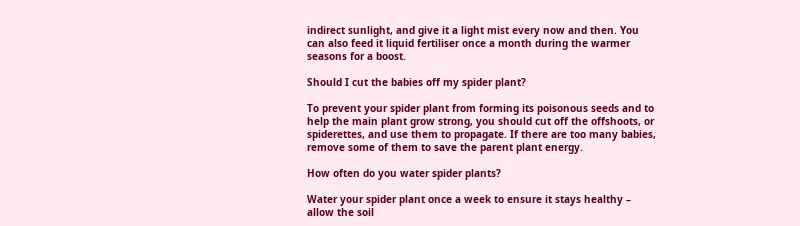indirect sunlight, and give it a light mist every now and then. You can also feed it liquid fertiliser once a month during the warmer seasons for a boost.

Should I cut the babies off my spider plant?

To prevent your spider plant from forming its poisonous seeds and to help the main plant grow strong, you should cut off the offshoots, or spiderettes, and use them to propagate. If there are too many babies, remove some of them to save the parent plant energy.

How often do you water spider plants?

Water your spider plant once a week to ensure it stays healthy – allow the soil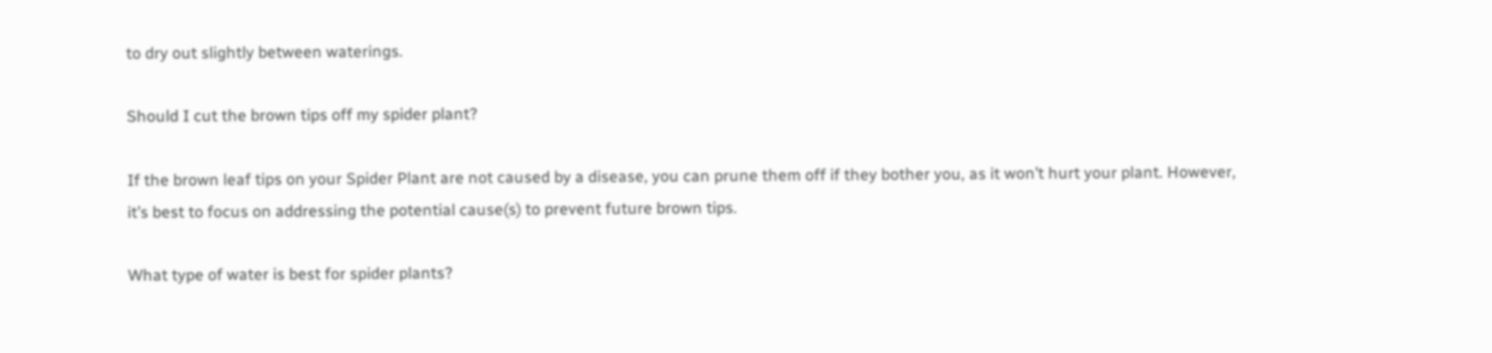to dry out slightly between waterings.

Should I cut the brown tips off my spider plant?

If the brown leaf tips on your Spider Plant are not caused by a disease, you can prune them off if they bother you, as it won’t hurt your plant. However, it’s best to focus on addressing the potential cause(s) to prevent future brown tips.

What type of water is best for spider plants?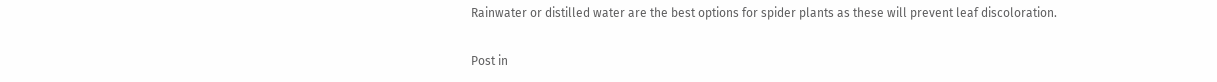Rainwater or distilled water are the best options for spider plants as these will prevent leaf discoloration.

Post in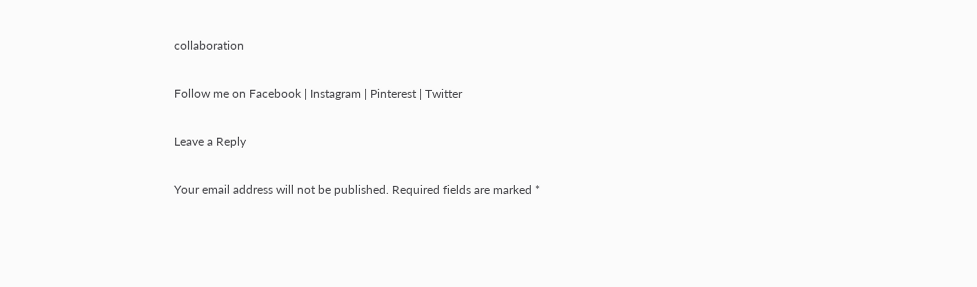collaboration

Follow me on Facebook | Instagram | Pinterest | Twitter

Leave a Reply

Your email address will not be published. Required fields are marked *